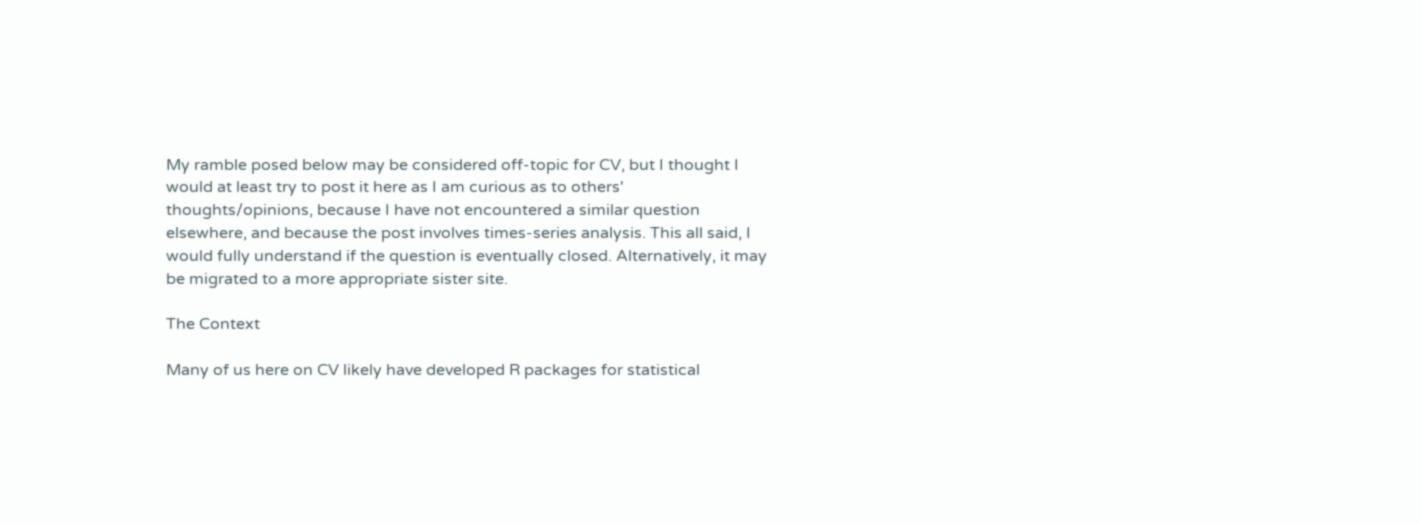My ramble posed below may be considered off-topic for CV, but I thought I would at least try to post it here as I am curious as to others' thoughts/opinions, because I have not encountered a similar question elsewhere, and because the post involves times-series analysis. This all said, I would fully understand if the question is eventually closed. Alternatively, it may be migrated to a more appropriate sister site.

The Context

Many of us here on CV likely have developed R packages for statistical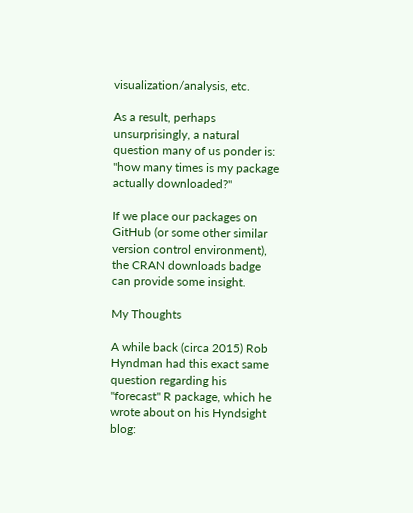visualization/analysis, etc.

As a result, perhaps unsurprisingly, a natural question many of us ponder is: "how many times is my package actually downloaded?"

If we place our packages on GitHub (or some other similar version control environment), the CRAN downloads badge can provide some insight.

My Thoughts

A while back (circa 2015) Rob Hyndman had this exact same question regarding his "forecast" R package, which he wrote about on his Hyndsight blog: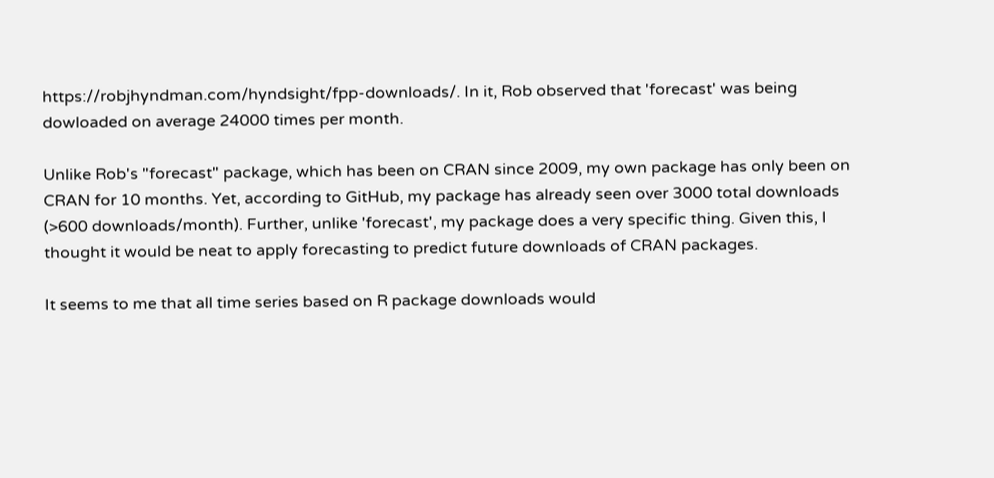https://robjhyndman.com/hyndsight/fpp-downloads/. In it, Rob observed that 'forecast' was being dowloaded on average 24000 times per month.

Unlike Rob's "forecast" package, which has been on CRAN since 2009, my own package has only been on CRAN for 10 months. Yet, according to GitHub, my package has already seen over 3000 total downloads (>600 downloads/month). Further, unlike 'forecast', my package does a very specific thing. Given this, I thought it would be neat to apply forecasting to predict future downloads of CRAN packages.

It seems to me that all time series based on R package downloads would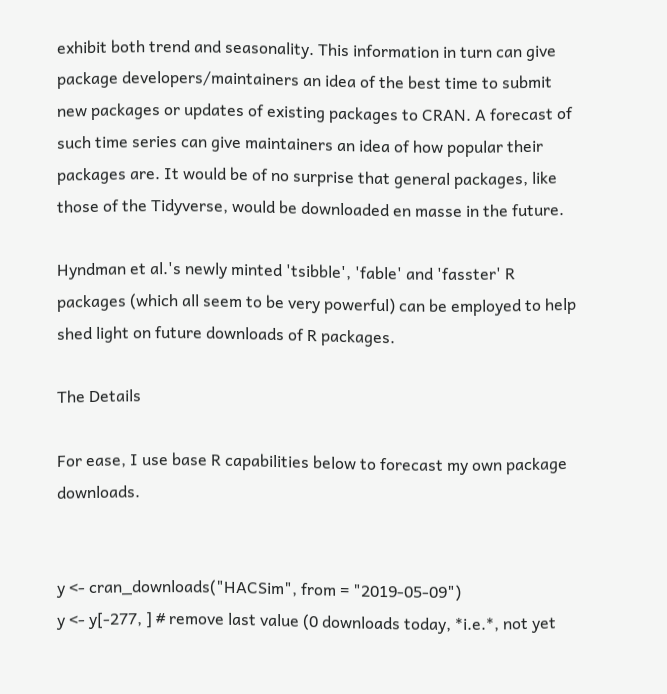exhibit both trend and seasonality. This information in turn can give package developers/maintainers an idea of the best time to submit new packages or updates of existing packages to CRAN. A forecast of such time series can give maintainers an idea of how popular their packages are. It would be of no surprise that general packages, like those of the Tidyverse, would be downloaded en masse in the future.

Hyndman et al.'s newly minted 'tsibble', 'fable' and 'fasster' R packages (which all seem to be very powerful) can be employed to help shed light on future downloads of R packages.

The Details

For ease, I use base R capabilities below to forecast my own package downloads.


y <- cran_downloads("HACSim", from = "2019-05-09")
y <- y[-277, ] # remove last value (0 downloads today, *i.e.*, not yet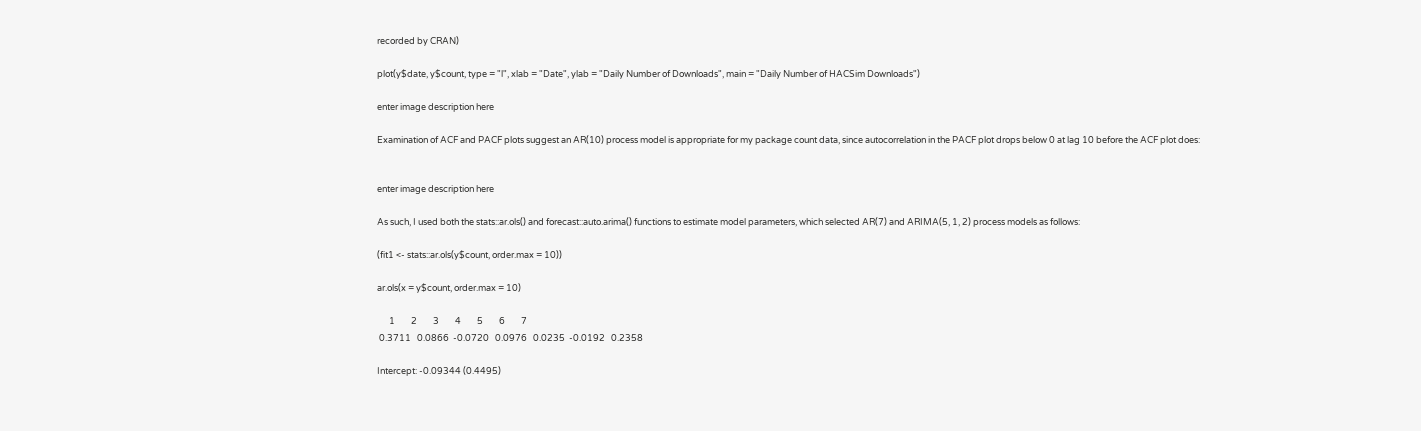recorded by CRAN)

plot(y$date, y$count, type = "l", xlab = "Date", ylab = "Daily Number of Downloads", main = "Daily Number of HACSim Downloads")

enter image description here

Examination of ACF and PACF plots suggest an AR(10) process model is appropriate for my package count data, since autocorrelation in the PACF plot drops below 0 at lag 10 before the ACF plot does:


enter image description here

As such, I used both the stats::ar.ols() and forecast::auto.arima() functions to estimate model parameters, which selected AR(7) and ARIMA(5, 1, 2) process models as follows:

(fit1 <- stats::ar.ols(y$count, order.max = 10))

ar.ols(x = y$count, order.max = 10)

      1        2        3        4        5        6        7
 0.3711   0.0866  -0.0720   0.0976   0.0235  -0.0192   0.2358

Intercept: -0.09344 (0.4495)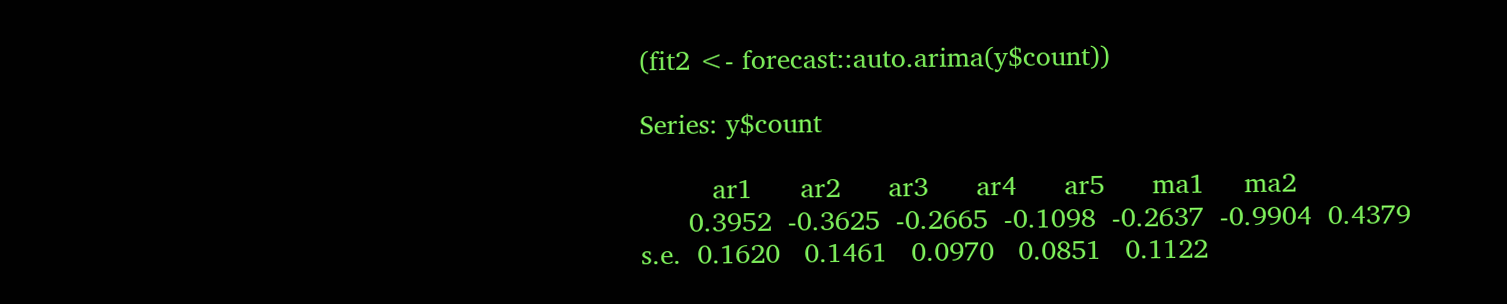(fit2 <- forecast::auto.arima(y$count))

Series: y$count

         ar1      ar2      ar3      ar4      ar5      ma1     ma2
      0.3952  -0.3625  -0.2665  -0.1098  -0.2637  -0.9904  0.4379
s.e.  0.1620   0.1461   0.0970   0.0851   0.1122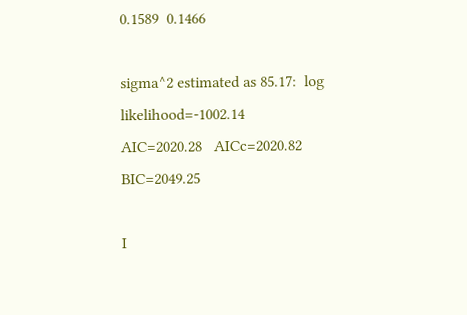0.1589  0.1466

sigma^2 estimated as 85.17:  log likelihood=-1002.14
AIC=2020.28   AICc=2020.82   BIC=2049.25

I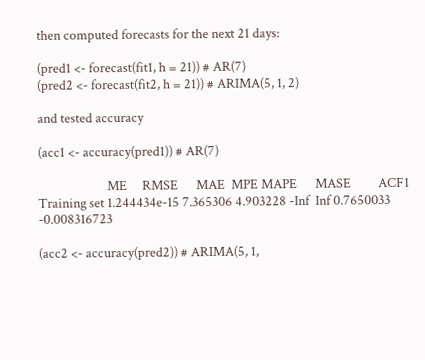then computed forecasts for the next 21 days:

(pred1 <- forecast(fit1, h = 21)) # AR(7)
(pred2 <- forecast(fit2, h = 21)) # ARIMA(5, 1, 2)

and tested accuracy

(acc1 <- accuracy(pred1)) # AR(7)

                       ME     RMSE      MAE  MPE MAPE      MASE         ACF1
Training set 1.244434e-15 7.365306 4.903228 -Inf  Inf 0.7650033 -0.008316723

(acc2 <- accuracy(pred2)) # ARIMA(5, 1,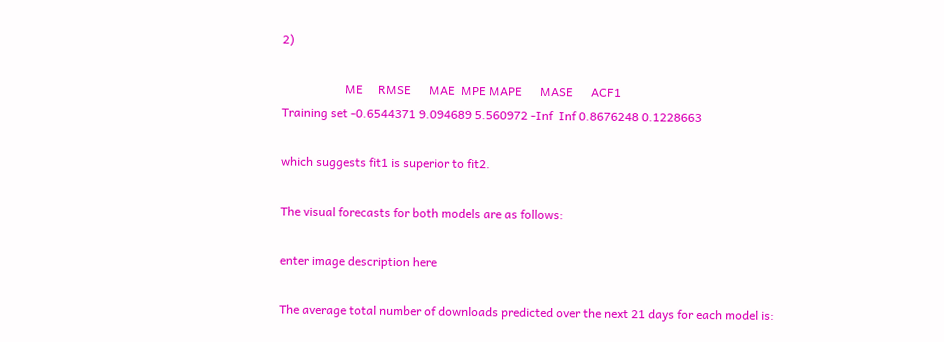2)

                     ME     RMSE      MAE  MPE MAPE      MASE      ACF1
Training set -0.6544371 9.094689 5.560972 -Inf  Inf 0.8676248 0.1228663

which suggests fit1 is superior to fit2.

The visual forecasts for both models are as follows:

enter image description here

The average total number of downloads predicted over the next 21 days for each model is: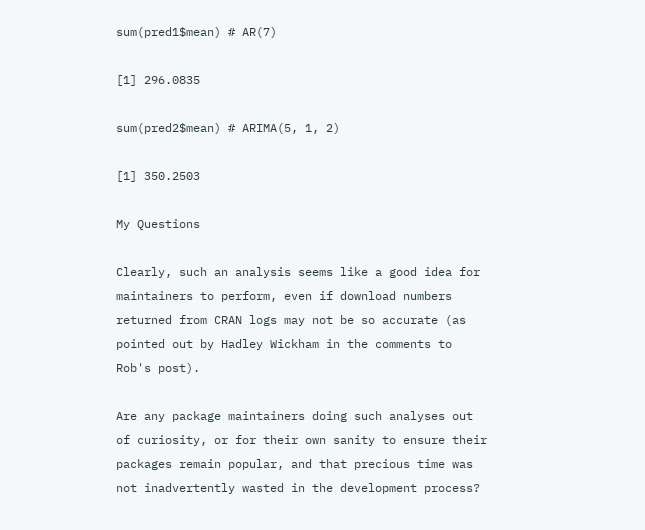sum(pred1$mean) # AR(7)

[1] 296.0835

sum(pred2$mean) # ARIMA(5, 1, 2)

[1] 350.2503

My Questions

Clearly, such an analysis seems like a good idea for maintainers to perform, even if download numbers returned from CRAN logs may not be so accurate (as pointed out by Hadley Wickham in the comments to Rob's post).

Are any package maintainers doing such analyses out of curiosity, or for their own sanity to ensure their packages remain popular, and that precious time was not inadvertently wasted in the development process?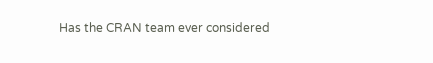Has the CRAN team ever considered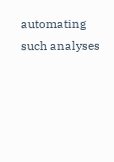automating such analyses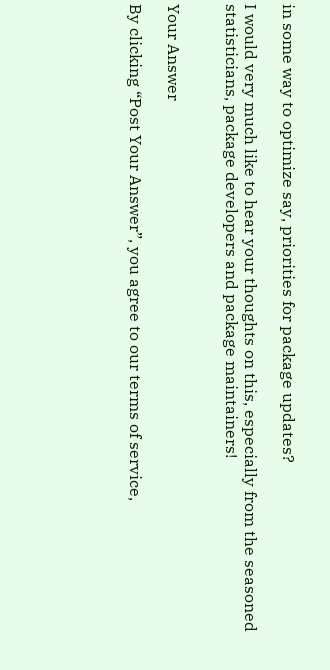in some way to optimize say, priorities for package updates?

I would very much like to hear your thoughts on this, especially from the seasoned statisticians, package developers and package maintainers!


Your Answer

By clicking “Post Your Answer”, you agree to our terms of service,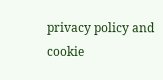privacy policy and cookie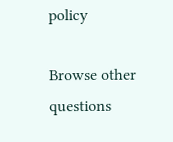policy

Browse other questions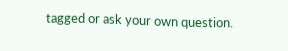tagged or ask your own question.